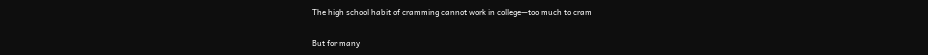The high school habit of cramming cannot work in college—too much to cram

But for many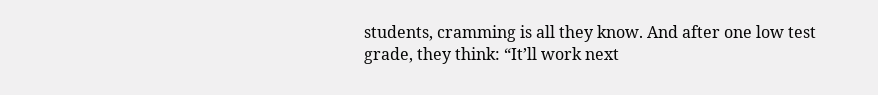students, cramming is all they know. And after one low test grade, they think: “It’ll work next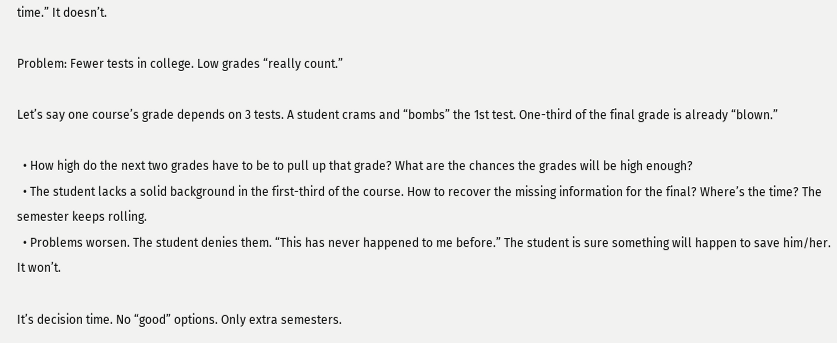time.” It doesn’t.

Problem: Fewer tests in college. Low grades “really count.”

Let’s say one course’s grade depends on 3 tests. A student crams and “bombs” the 1st test. One-third of the final grade is already “blown.”

  • How high do the next two grades have to be to pull up that grade? What are the chances the grades will be high enough?
  • The student lacks a solid background in the first-third of the course. How to recover the missing information for the final? Where’s the time? The semester keeps rolling.
  • Problems worsen. The student denies them. “This has never happened to me before.” The student is sure something will happen to save him/her. It won’t.

It’s decision time. No “good” options. Only extra semesters.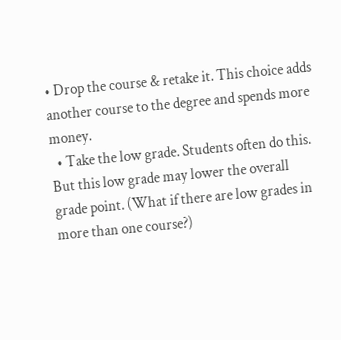• Drop the course & retake it. This choice adds another course to the degree and spends more money.
  • Take the low grade. Students often do this. But this low grade may lower the overall grade point. (What if there are low grades in more than one course?)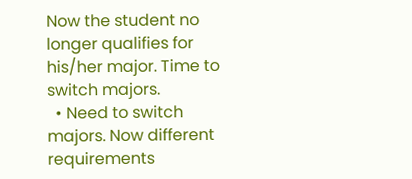Now the student no longer qualifies for his/her major. Time to switch majors.
  • Need to switch majors. Now different requirements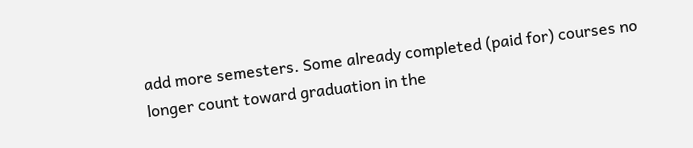add more semesters. Some already completed (paid for) courses no longer count toward graduation in the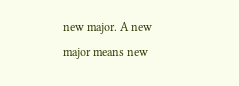new major. A new major means new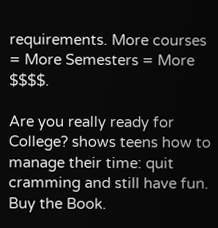requirements. More courses = More Semesters = More $$$$.

Are you really ready for College? shows teens how to manage their time: quit cramming and still have fun.  Buy the Book.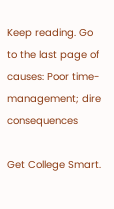Keep reading. Go to the last page of causes: Poor time-management; dire consequences

Get College Smart.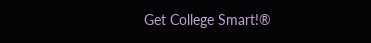Get College Smart!®